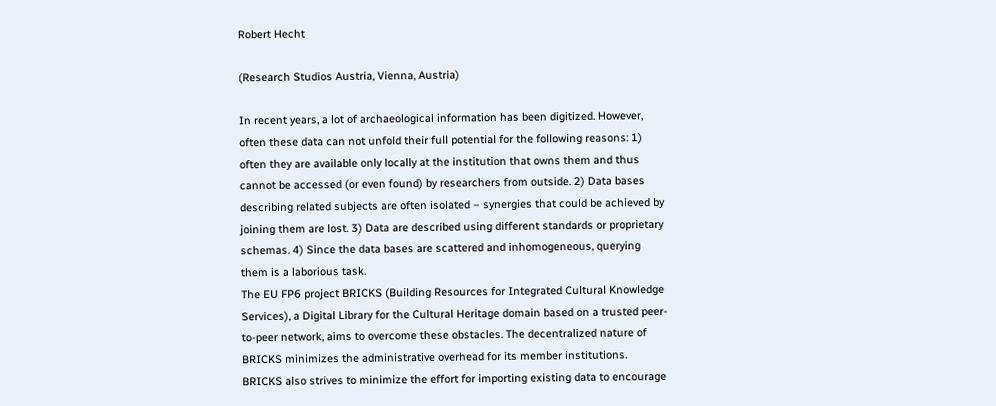Robert Hecht

(Research Studios Austria, Vienna, Austria)

In recent years, a lot of archaeological information has been digitized. However, often these data can not unfold their full potential for the following reasons: 1) often they are available only locally at the institution that owns them and thus cannot be accessed (or even found) by researchers from outside. 2) Data bases describing related subjects are often isolated – synergies that could be achieved by joining them are lost. 3) Data are described using different standards or proprietary schemas. 4) Since the data bases are scattered and inhomogeneous, querying them is a laborious task.
The EU FP6 project BRICKS (Building Resources for Integrated Cultural Knowledge Services), a Digital Library for the Cultural Heritage domain based on a trusted peer-to-peer network, aims to overcome these obstacles. The decentralized nature of BRICKS minimizes the administrative overhead for its member institutions. BRICKS also strives to minimize the effort for importing existing data to encourage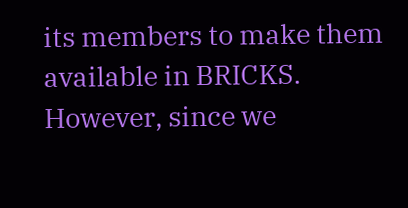its members to make them available in BRICKS. However, since we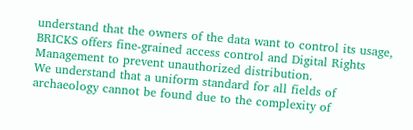understand that the owners of the data want to control its usage, BRICKS offers fine-grained access control and Digital Rights Management to prevent unauthorized distribution.
We understand that a uniform standard for all fields of archaeology cannot be found due to the complexity of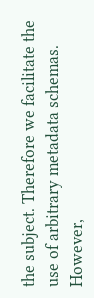the subject. Therefore we facilitate the use of arbitrary metadata schemas. However,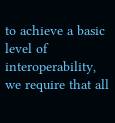to achieve a basic level of interoperability, we require that all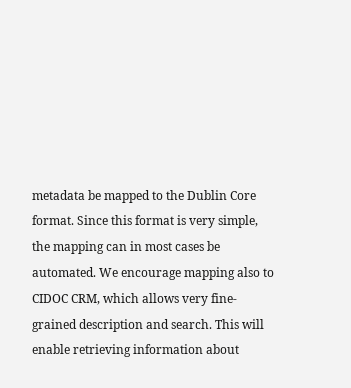metadata be mapped to the Dublin Core format. Since this format is very simple, the mapping can in most cases be automated. We encourage mapping also to CIDOC CRM, which allows very fine-grained description and search. This will enable retrieving information about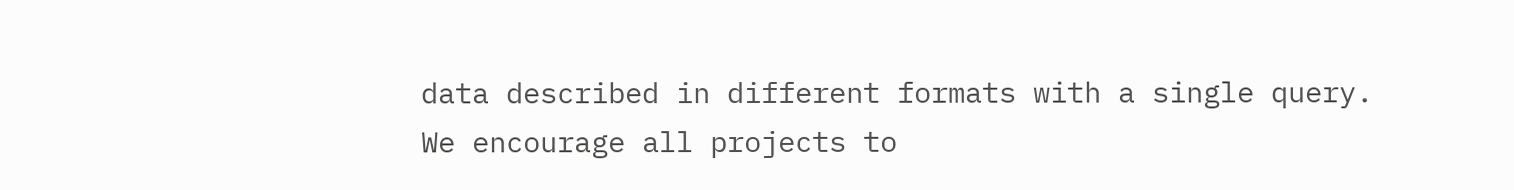data described in different formats with a single query.
We encourage all projects to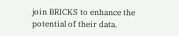join BRICKS to enhance the potential of their data.